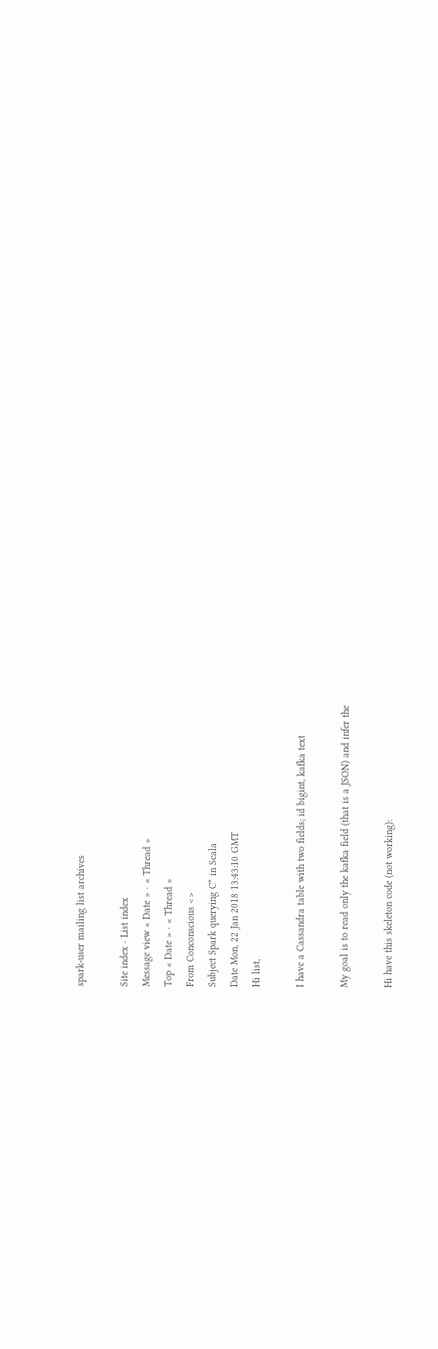spark-user mailing list archives

Site index · List index
Message view « Date » · « Thread »
Top « Date » · « Thread »
From Conconscious <>
Subject Spark querying C* in Scala
Date Mon, 22 Jan 2018 13:43:10 GMT
Hi list,

I have a Cassandra table with two fields; id bigint, kafka text

My goal is to read only the kafka field (that is a JSON) and infer the

Hi have this skeleton code (not working):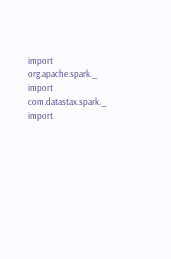import org.apache.spark._
import com.datastax.spark._
import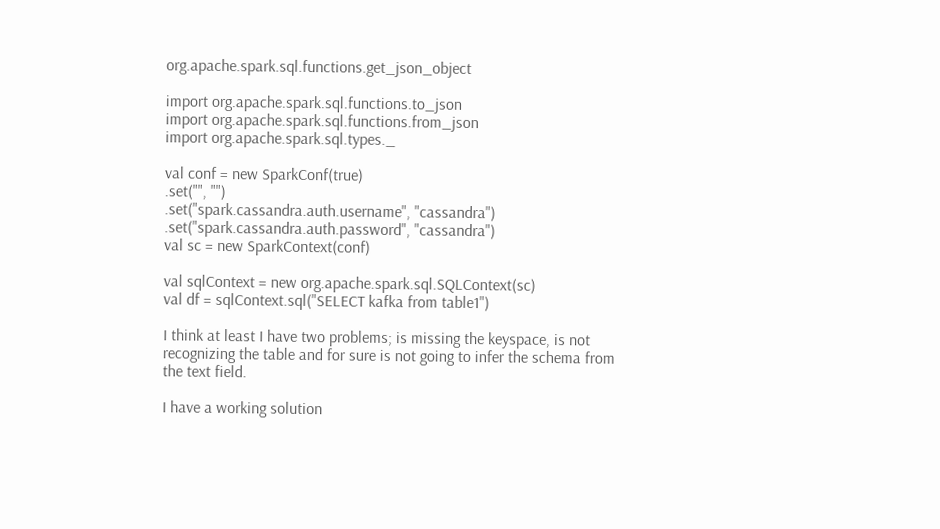org.apache.spark.sql.functions.get_json_object

import org.apache.spark.sql.functions.to_json
import org.apache.spark.sql.functions.from_json
import org.apache.spark.sql.types._

val conf = new SparkConf(true)
.set("", "")
.set("spark.cassandra.auth.username", "cassandra")
.set("spark.cassandra.auth.password", "cassandra")
val sc = new SparkContext(conf)

val sqlContext = new org.apache.spark.sql.SQLContext(sc)
val df = sqlContext.sql("SELECT kafka from table1")

I think at least I have two problems; is missing the keyspace, is not
recognizing the table and for sure is not going to infer the schema from
the text field.

I have a working solution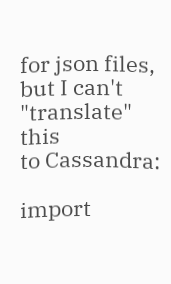for json files, but I can't "translate" this
to Cassandra:

import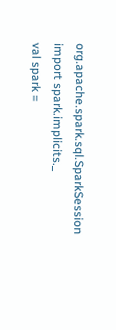org.apache.spark.sql.SparkSession
import spark.implicits._
val spark =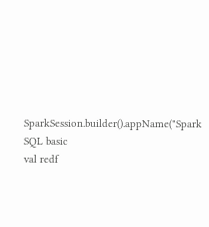SparkSession.builder().appName("Spark SQL basic
val redf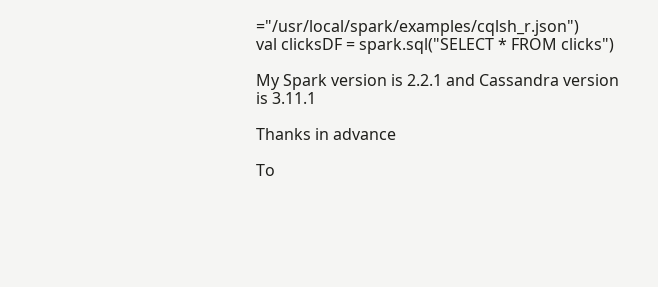="/usr/local/spark/examples/cqlsh_r.json")
val clicksDF = spark.sql("SELECT * FROM clicks")

My Spark version is 2.2.1 and Cassandra version is 3.11.1

Thanks in advance

To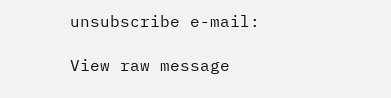unsubscribe e-mail:

View raw message